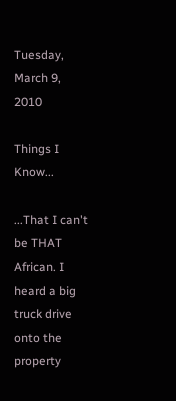Tuesday, March 9, 2010

Things I Know...

...That I can't be THAT African. I heard a big truck drive onto the property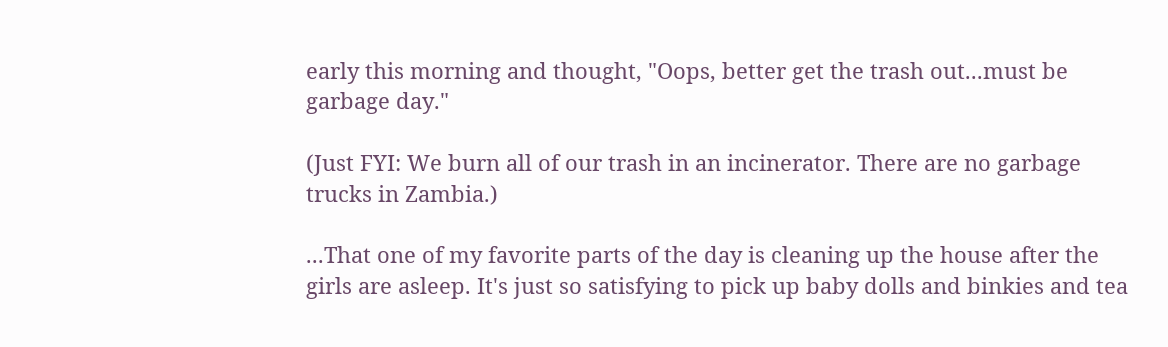early this morning and thought, "Oops, better get the trash out...must be garbage day."

(Just FYI: We burn all of our trash in an incinerator. There are no garbage trucks in Zambia.)

...That one of my favorite parts of the day is cleaning up the house after the girls are asleep. It's just so satisfying to pick up baby dolls and binkies and tea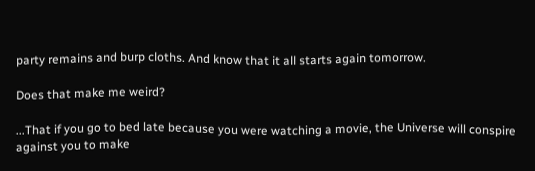party remains and burp cloths. And know that it all starts again tomorrow.

Does that make me weird?

...That if you go to bed late because you were watching a movie, the Universe will conspire against you to make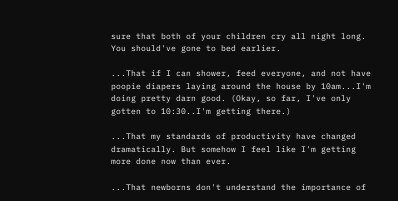sure that both of your children cry all night long. You should've gone to bed earlier.

...That if I can shower, feed everyone, and not have poopie diapers laying around the house by 10am...I'm doing pretty darn good. (Okay, so far, I've only gotten to 10:30..I'm getting there.)

...That my standards of productivity have changed dramatically. But somehow I feel like I'm getting more done now than ever.

...That newborns don't understand the importance of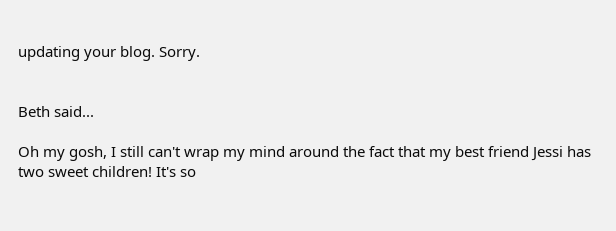updating your blog. Sorry.


Beth said...

Oh my gosh, I still can't wrap my mind around the fact that my best friend Jessi has two sweet children! It's so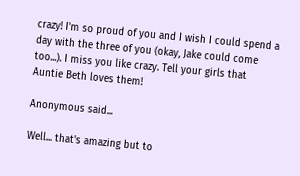crazy! I'm so proud of you and I wish I could spend a day with the three of you (okay, Jake could come too...). I miss you like crazy. Tell your girls that Auntie Beth loves them!

Anonymous said...

Well... that's amazing but to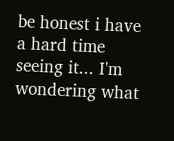be honest i have a hard time seeing it... I'm wondering what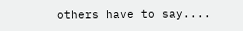others have to say....